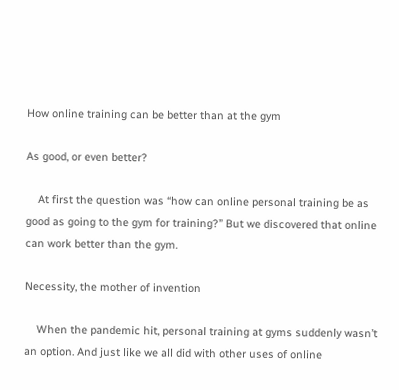How online training can be better than at the gym

As good, or even better?

    At first the question was “how can online personal training be as good as going to the gym for training?” But we discovered that online can work better than the gym.

Necessity, the mother of invention

    When the pandemic hit, personal training at gyms suddenly wasn’t an option. And just like we all did with other uses of online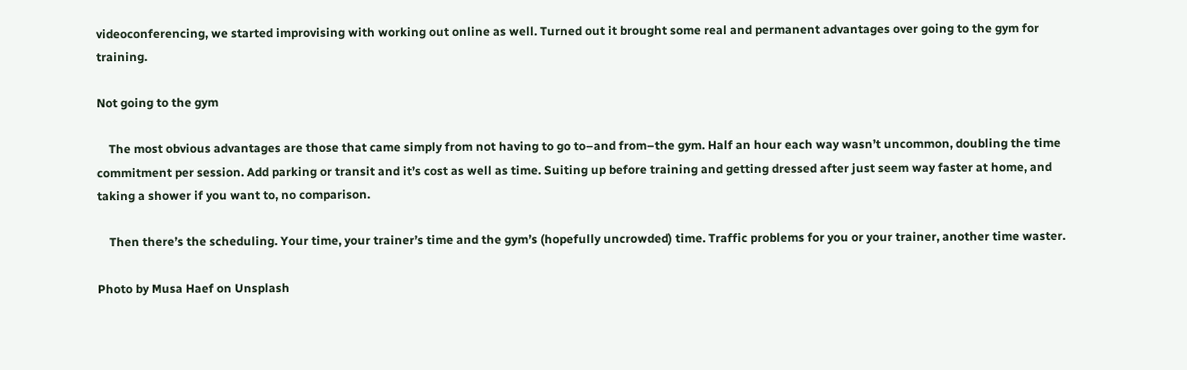videoconferencing, we started improvising with working out online as well. Turned out it brought some real and permanent advantages over going to the gym for training.

Not going to the gym

    The most obvious advantages are those that came simply from not having to go to–and from–the gym. Half an hour each way wasn’t uncommon, doubling the time commitment per session. Add parking or transit and it’s cost as well as time. Suiting up before training and getting dressed after just seem way faster at home, and taking a shower if you want to, no comparison.

    Then there’s the scheduling. Your time, your trainer’s time and the gym’s (hopefully uncrowded) time. Traffic problems for you or your trainer, another time waster.

Photo by Musa Haef on Unsplash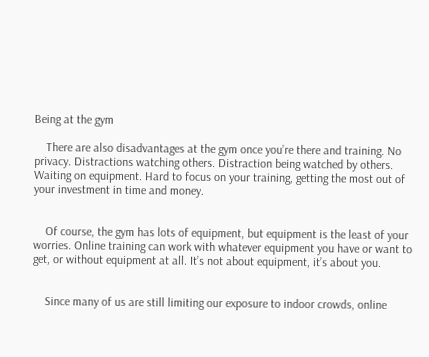Being at the gym

    There are also disadvantages at the gym once you’re there and training. No privacy. Distractions watching others. Distraction being watched by others. Waiting on equipment. Hard to focus on your training, getting the most out of your investment in time and money.


    Of course, the gym has lots of equipment, but equipment is the least of your worries. Online training can work with whatever equipment you have or want to get, or without equipment at all. It’s not about equipment, it’s about you.


    Since many of us are still limiting our exposure to indoor crowds, online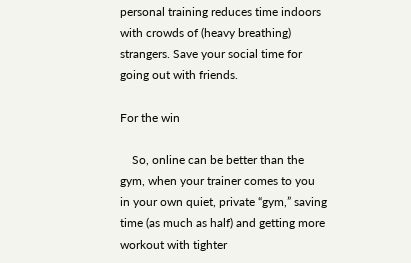personal training reduces time indoors with crowds of (heavy breathing) strangers. Save your social time for going out with friends.

For the win

    So, online can be better than the gym, when your trainer comes to you in your own quiet, private “gym,” saving time (as much as half) and getting more workout with tighter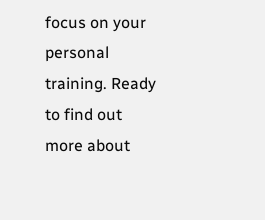focus on your personal training. Ready to find out more about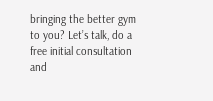bringing the better gym to you? Let’s talk, do a free initial consultation and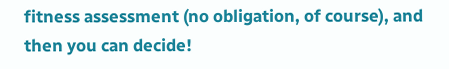fitness assessment (no obligation, of course), and then you can decide!